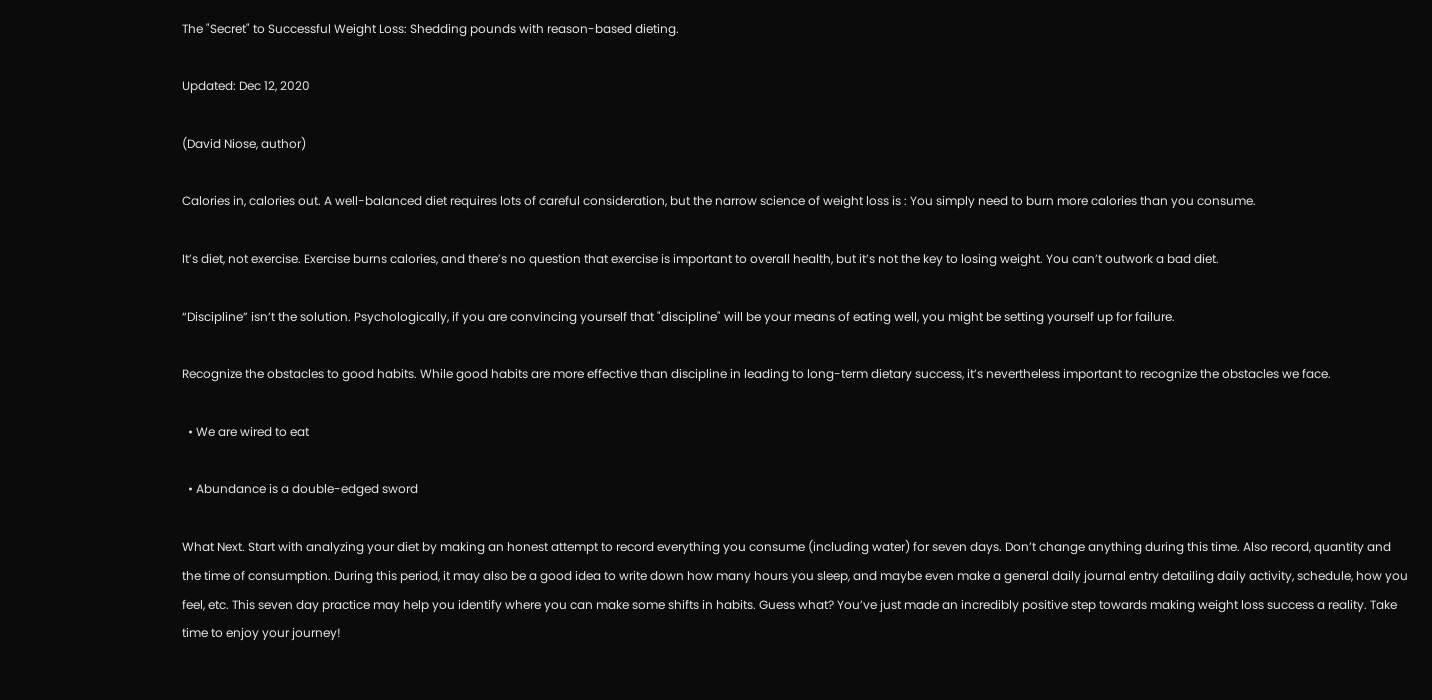The "Secret" to Successful Weight Loss: Shedding pounds with reason-based dieting.

Updated: Dec 12, 2020

(David Niose, author)

Calories in, calories out. A well-balanced diet requires lots of careful consideration, but the narrow science of weight loss is : You simply need to burn more calories than you consume.

It’s diet, not exercise. Exercise burns calories, and there’s no question that exercise is important to overall health, but it’s not the key to losing weight. You can’t outwork a bad diet.

“Discipline” isn’t the solution. Psychologically, if you are convincing yourself that "discipline" will be your means of eating well, you might be setting yourself up for failure.

Recognize the obstacles to good habits. While good habits are more effective than discipline in leading to long-term dietary success, it’s nevertheless important to recognize the obstacles we face.

  • We are wired to eat

  • Abundance is a double-edged sword

What Next. Start with analyzing your diet by making an honest attempt to record everything you consume (including water) for seven days. Don’t change anything during this time. Also record, quantity and the time of consumption. During this period, it may also be a good idea to write down how many hours you sleep, and maybe even make a general daily journal entry detailing daily activity, schedule, how you feel, etc. This seven day practice may help you identify where you can make some shifts in habits. Guess what? You’ve just made an incredibly positive step towards making weight loss success a reality. Take time to enjoy your journey!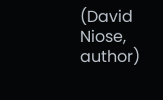(David Niose, author)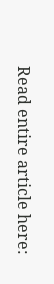Read entire article here: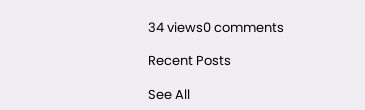34 views0 comments

Recent Posts

See All